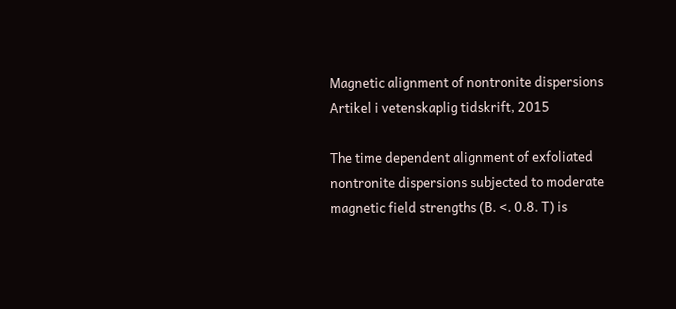Magnetic alignment of nontronite dispersions
Artikel i vetenskaplig tidskrift, 2015

The time dependent alignment of exfoliated nontronite dispersions subjected to moderate magnetic field strengths (B. <. 0.8. T) is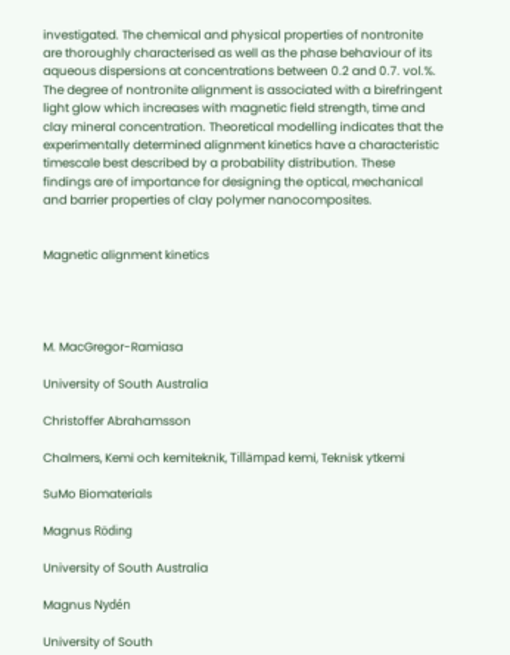investigated. The chemical and physical properties of nontronite are thoroughly characterised as well as the phase behaviour of its aqueous dispersions at concentrations between 0.2 and 0.7. vol.%. The degree of nontronite alignment is associated with a birefringent light glow which increases with magnetic field strength, time and clay mineral concentration. Theoretical modelling indicates that the experimentally determined alignment kinetics have a characteristic timescale best described by a probability distribution. These findings are of importance for designing the optical, mechanical and barrier properties of clay polymer nanocomposites.


Magnetic alignment kinetics




M. MacGregor-Ramiasa

University of South Australia

Christoffer Abrahamsson

Chalmers, Kemi och kemiteknik, Tillämpad kemi, Teknisk ytkemi

SuMo Biomaterials

Magnus Röding

University of South Australia

Magnus Nydén

University of South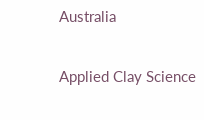Australia

Applied Clay Science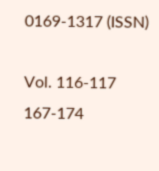0169-1317 (ISSN)

Vol. 116-117 167-174